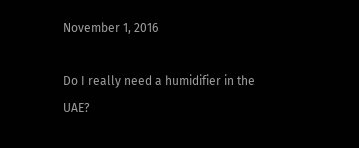November 1, 2016

Do I really need a humidifier in the UAE?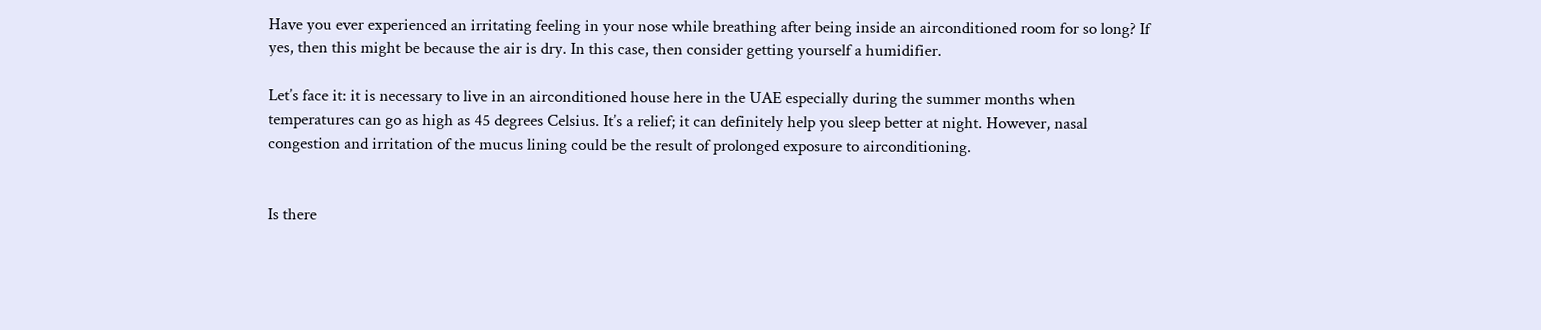Have you ever experienced an irritating feeling in your nose while breathing after being inside an airconditioned room for so long? If yes, then this might be because the air is dry. In this case, then consider getting yourself a humidifier.

Let’s face it: it is necessary to live in an airconditioned house here in the UAE especially during the summer months when temperatures can go as high as 45 degrees Celsius. It’s a relief; it can definitely help you sleep better at night. However, nasal congestion and irritation of the mucus lining could be the result of prolonged exposure to airconditioning.


Is there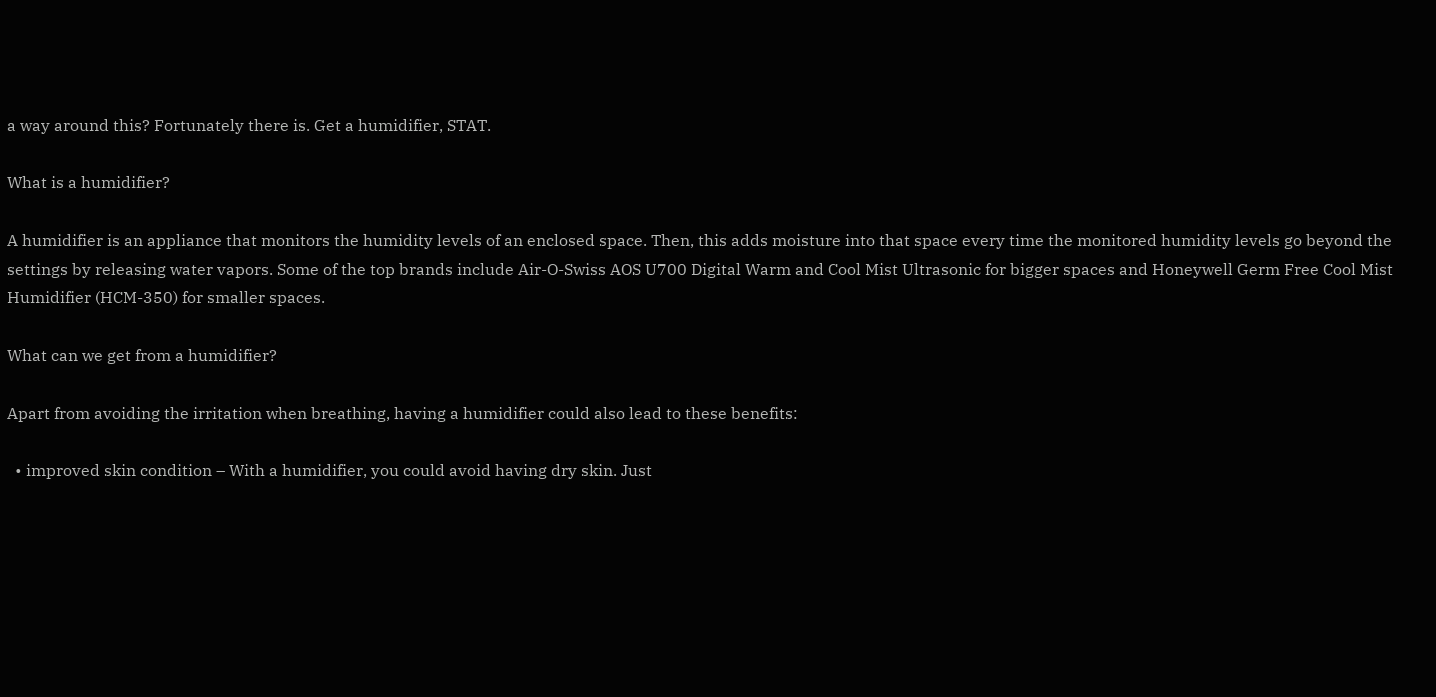a way around this? Fortunately there is. Get a humidifier, STAT.

What is a humidifier?

A humidifier is an appliance that monitors the humidity levels of an enclosed space. Then, this adds moisture into that space every time the monitored humidity levels go beyond the settings by releasing water vapors. Some of the top brands include Air-O-Swiss AOS U700 Digital Warm and Cool Mist Ultrasonic for bigger spaces and Honeywell Germ Free Cool Mist Humidifier (HCM-350) for smaller spaces.

What can we get from a humidifier?

Apart from avoiding the irritation when breathing, having a humidifier could also lead to these benefits:

  • improved skin condition – With a humidifier, you could avoid having dry skin. Just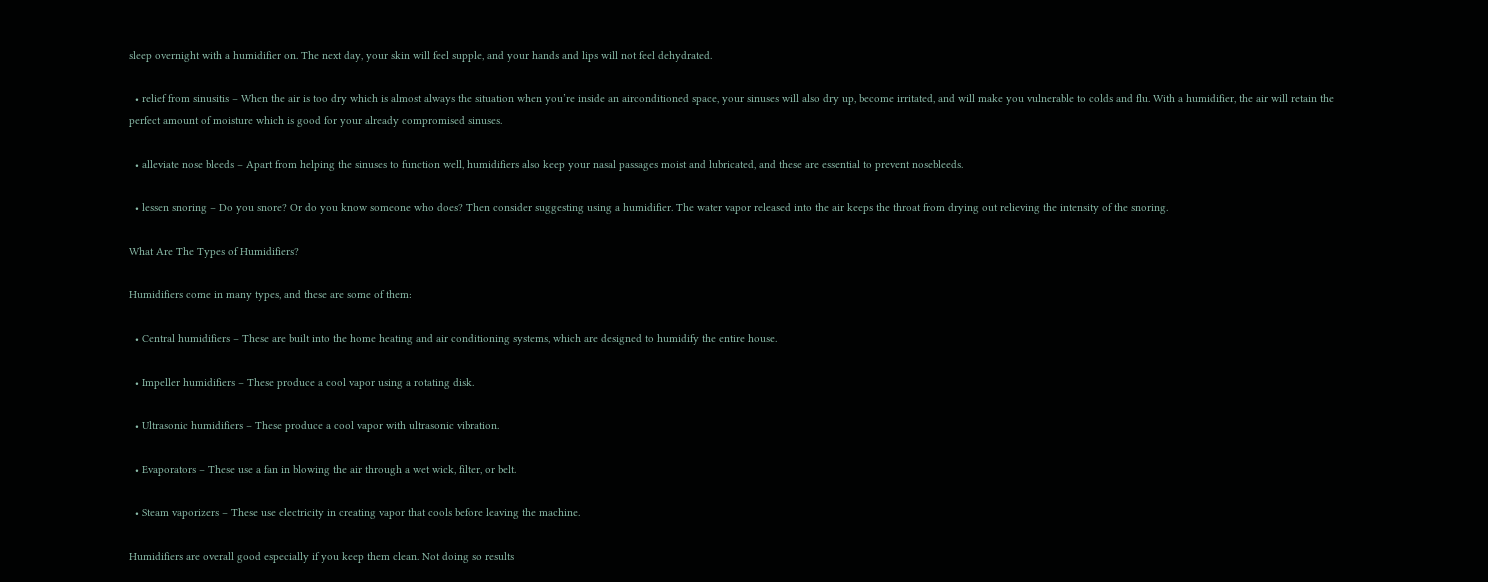sleep overnight with a humidifier on. The next day, your skin will feel supple, and your hands and lips will not feel dehydrated.

  • relief from sinusitis – When the air is too dry which is almost always the situation when you’re inside an airconditioned space, your sinuses will also dry up, become irritated, and will make you vulnerable to colds and flu. With a humidifier, the air will retain the perfect amount of moisture which is good for your already compromised sinuses.

  • alleviate nose bleeds – Apart from helping the sinuses to function well, humidifiers also keep your nasal passages moist and lubricated, and these are essential to prevent nosebleeds.

  • lessen snoring – Do you snore? Or do you know someone who does? Then consider suggesting using a humidifier. The water vapor released into the air keeps the throat from drying out relieving the intensity of the snoring.

What Are The Types of Humidifiers?

Humidifiers come in many types, and these are some of them:

  • Central humidifiers – These are built into the home heating and air conditioning systems, which are designed to humidify the entire house.

  • Impeller humidifiers – These produce a cool vapor using a rotating disk.

  • Ultrasonic humidifiers – These produce a cool vapor with ultrasonic vibration.

  • Evaporators – These use a fan in blowing the air through a wet wick, filter, or belt.

  • Steam vaporizers – These use electricity in creating vapor that cools before leaving the machine.

Humidifiers are overall good especially if you keep them clean. Not doing so results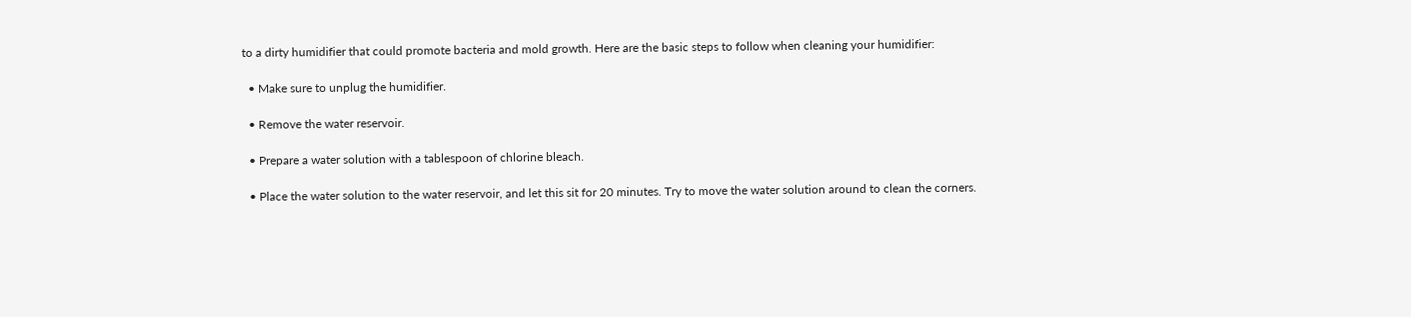to a dirty humidifier that could promote bacteria and mold growth. Here are the basic steps to follow when cleaning your humidifier:

  • Make sure to unplug the humidifier.

  • Remove the water reservoir.

  • Prepare a water solution with a tablespoon of chlorine bleach.

  • Place the water solution to the water reservoir, and let this sit for 20 minutes. Try to move the water solution around to clean the corners.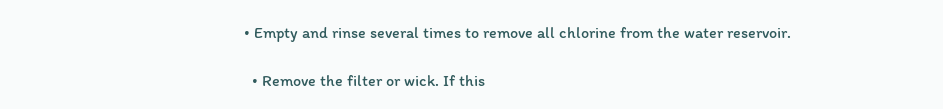• Empty and rinse several times to remove all chlorine from the water reservoir.

  • Remove the filter or wick. If this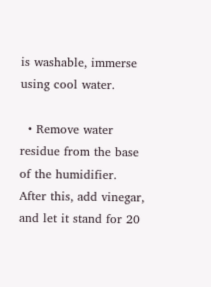is washable, immerse using cool water.

  • Remove water residue from the base of the humidifier. After this, add vinegar, and let it stand for 20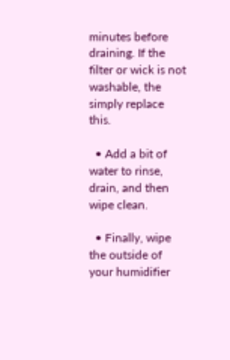minutes before draining. If the filter or wick is not washable, the simply replace this.

  • Add a bit of water to rinse, drain, and then wipe clean.

  • Finally, wipe the outside of your humidifier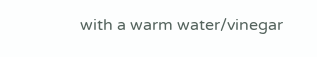with a warm water/vinegar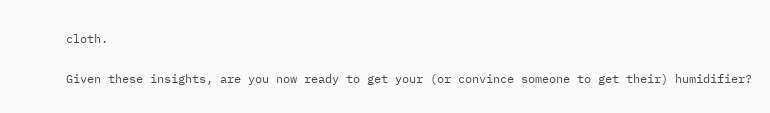cloth.

Given these insights, are you now ready to get your (or convince someone to get their) humidifier?